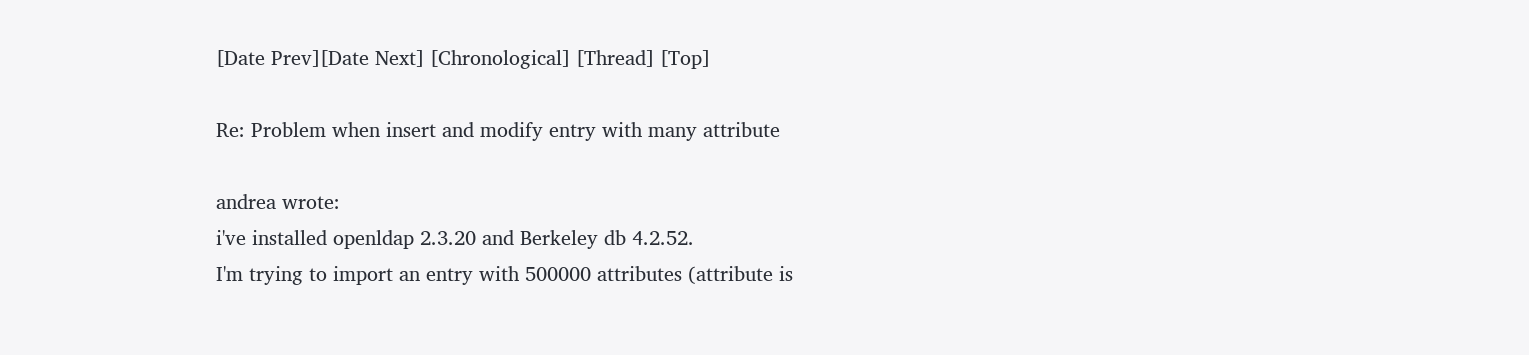[Date Prev][Date Next] [Chronological] [Thread] [Top]

Re: Problem when insert and modify entry with many attribute

andrea wrote:
i've installed openldap 2.3.20 and Berkeley db 4.2.52.
I'm trying to import an entry with 500000 attributes (attribute is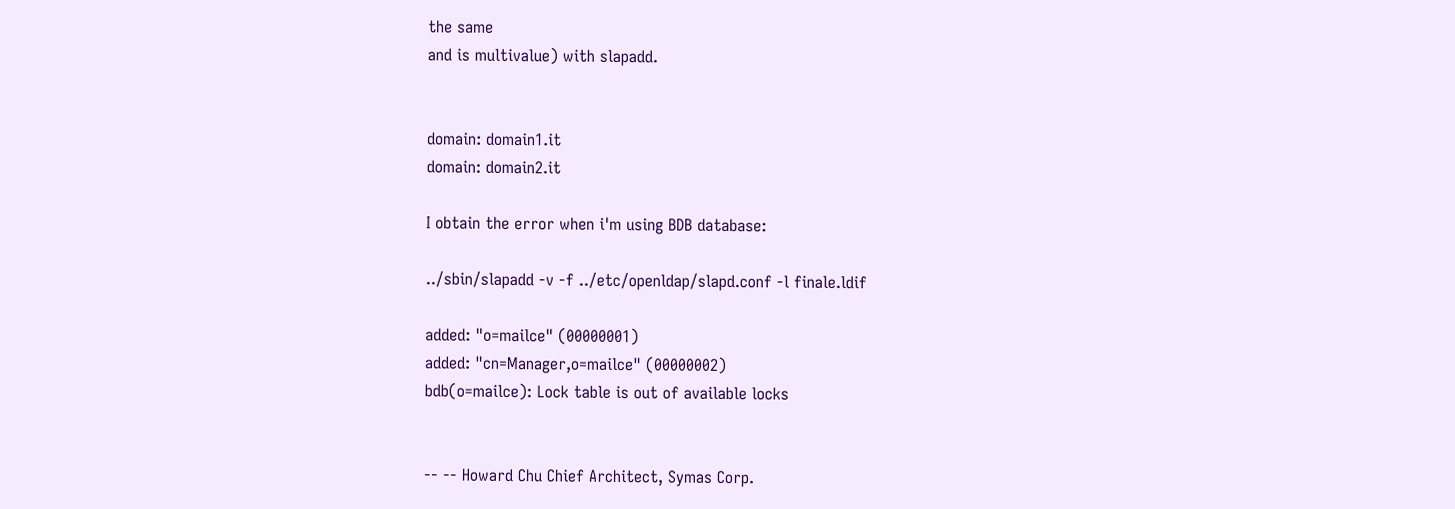the same
and is multivalue) with slapadd.


domain: domain1.it
domain: domain2.it

I obtain the error when i'm using BDB database:

../sbin/slapadd -v -f ../etc/openldap/slapd.conf -l finale.ldif

added: "o=mailce" (00000001)
added: "cn=Manager,o=mailce" (00000002)
bdb(o=mailce): Lock table is out of available locks


-- -- Howard Chu Chief Architect, Symas Corp.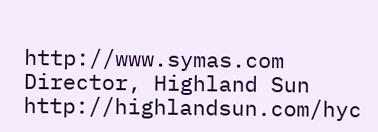http://www.symas.com Director, Highland Sun http://highlandsun.com/hyc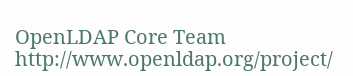OpenLDAP Core Team http://www.openldap.org/project/